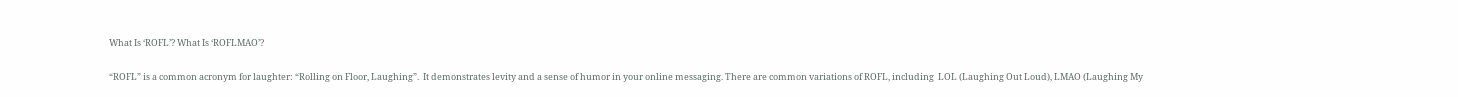What Is ‘ROFL’? What Is ‘ROFLMAO’?

“ROFL” is a common acronym for laughter: “Rolling on Floor, Laughing”.  It demonstrates levity and a sense of humor in your online messaging. There are common variations of ROFL, including  LOL (Laughing Out Loud), LMAO (Laughing My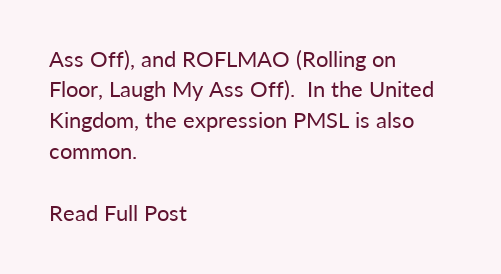Ass Off), and ROFLMAO (Rolling on Floor, Laugh My Ass Off).  In the United Kingdom, the expression PMSL is also common.

Read Full Post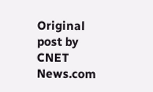Original post by CNET News.com